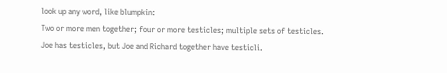look up any word, like blumpkin:
Two or more men together; four or more testicles; multiple sets of testicles.
Joe has testicles, but Joe and Richard together have testicli.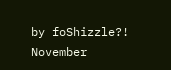by foShizzle?! November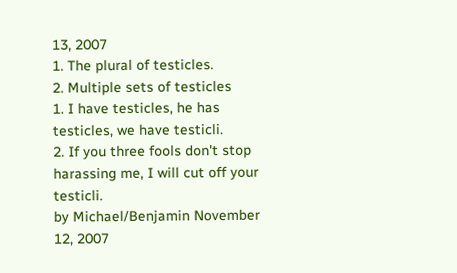13, 2007
1. The plural of testicles.
2. Multiple sets of testicles
1. I have testicles, he has testicles, we have testicli.
2. If you three fools don't stop harassing me, I will cut off your testicli.
by Michael/Benjamin November 12, 2007